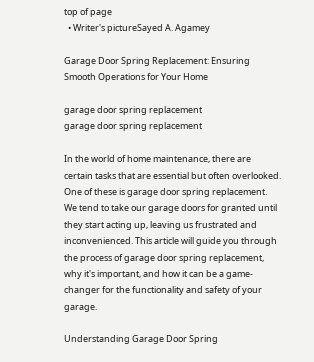top of page
  • Writer's pictureSayed A. Agamey

Garage Door Spring Replacement: Ensuring Smooth Operations for Your Home

garage door spring replacement
garage door spring replacement

In the world of home maintenance, there are certain tasks that are essential but often overlooked. One of these is garage door spring replacement. We tend to take our garage doors for granted until they start acting up, leaving us frustrated and inconvenienced. This article will guide you through the process of garage door spring replacement, why it's important, and how it can be a game-changer for the functionality and safety of your garage.

Understanding Garage Door Spring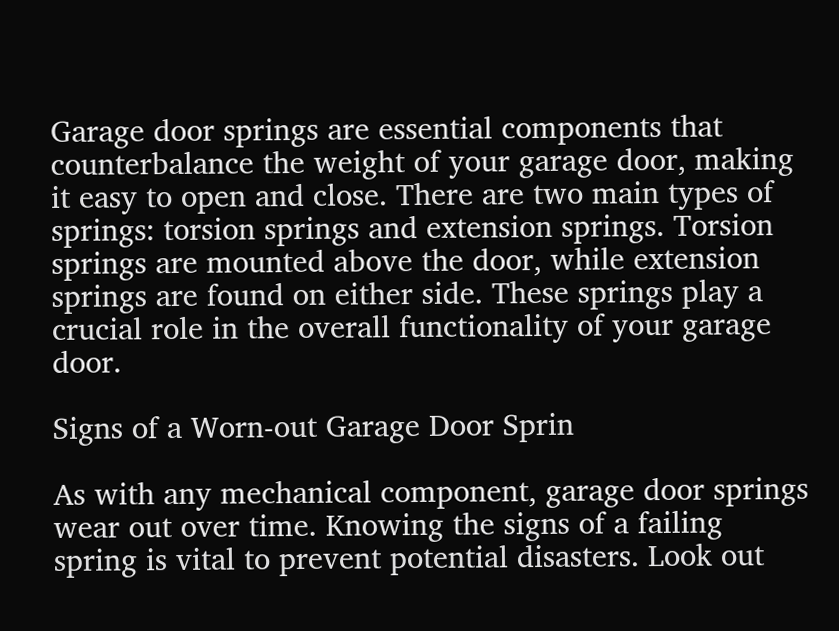Garage door springs are essential components that counterbalance the weight of your garage door, making it easy to open and close. There are two main types of springs: torsion springs and extension springs. Torsion springs are mounted above the door, while extension springs are found on either side. These springs play a crucial role in the overall functionality of your garage door.

Signs of a Worn-out Garage Door Sprin

As with any mechanical component, garage door springs wear out over time. Knowing the signs of a failing spring is vital to prevent potential disasters. Look out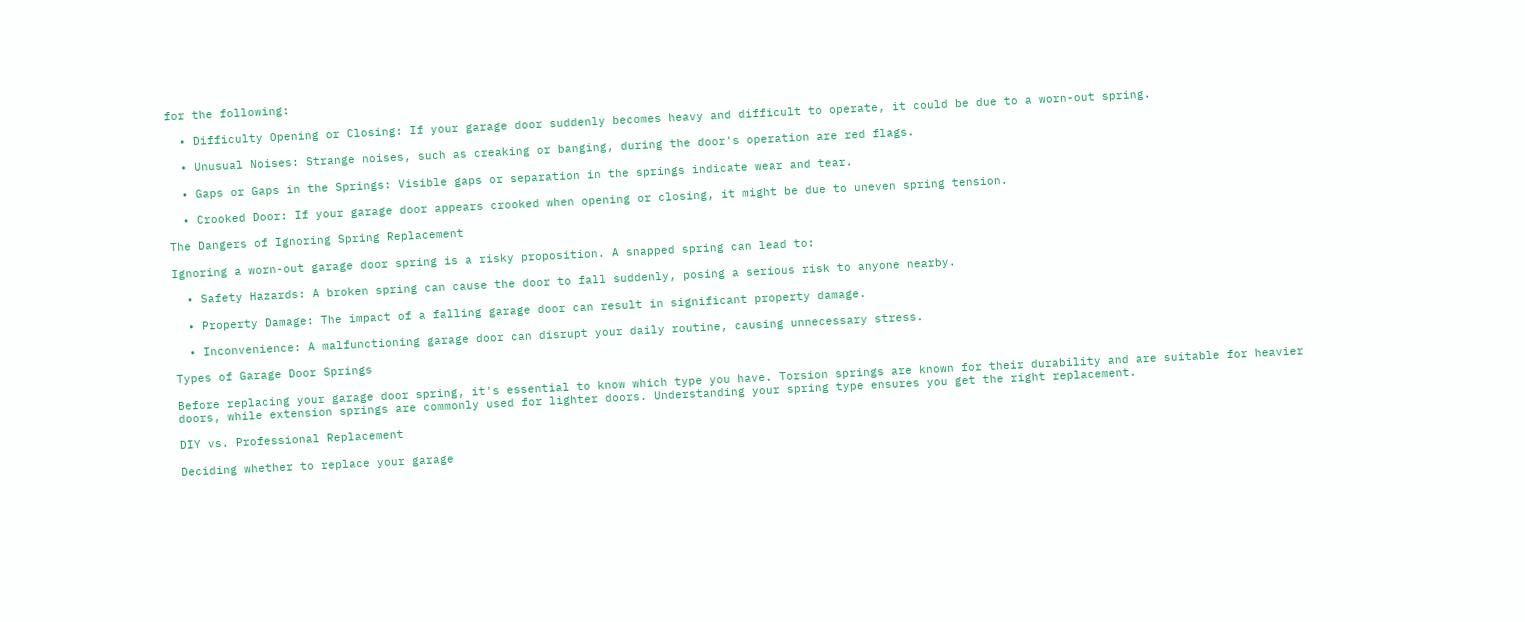for the following:

  • Difficulty Opening or Closing: If your garage door suddenly becomes heavy and difficult to operate, it could be due to a worn-out spring.

  • Unusual Noises: Strange noises, such as creaking or banging, during the door's operation are red flags.

  • Gaps or Gaps in the Springs: Visible gaps or separation in the springs indicate wear and tear.

  • Crooked Door: If your garage door appears crooked when opening or closing, it might be due to uneven spring tension.

The Dangers of Ignoring Spring Replacement

Ignoring a worn-out garage door spring is a risky proposition. A snapped spring can lead to:

  • Safety Hazards: A broken spring can cause the door to fall suddenly, posing a serious risk to anyone nearby.

  • Property Damage: The impact of a falling garage door can result in significant property damage.

  • Inconvenience: A malfunctioning garage door can disrupt your daily routine, causing unnecessary stress.

Types of Garage Door Springs

Before replacing your garage door spring, it's essential to know which type you have. Torsion springs are known for their durability and are suitable for heavier doors, while extension springs are commonly used for lighter doors. Understanding your spring type ensures you get the right replacement.

DIY vs. Professional Replacement

Deciding whether to replace your garage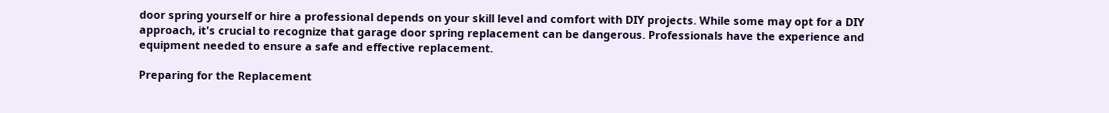door spring yourself or hire a professional depends on your skill level and comfort with DIY projects. While some may opt for a DIY approach, it's crucial to recognize that garage door spring replacement can be dangerous. Professionals have the experience and equipment needed to ensure a safe and effective replacement.

Preparing for the Replacement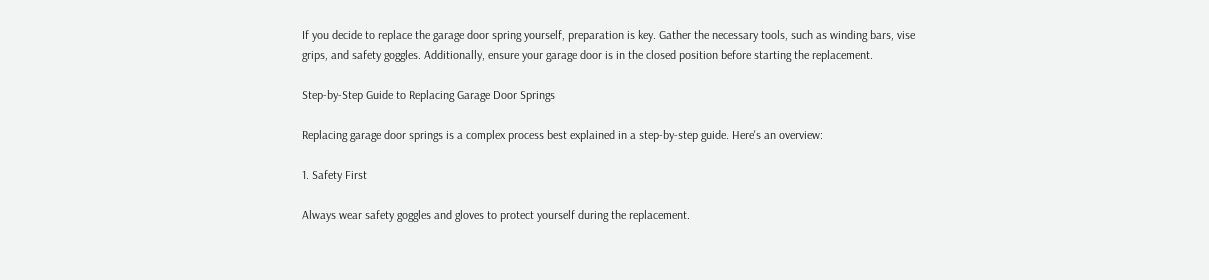If you decide to replace the garage door spring yourself, preparation is key. Gather the necessary tools, such as winding bars, vise grips, and safety goggles. Additionally, ensure your garage door is in the closed position before starting the replacement.

Step-by-Step Guide to Replacing Garage Door Springs

Replacing garage door springs is a complex process best explained in a step-by-step guide. Here's an overview:

1. Safety First

Always wear safety goggles and gloves to protect yourself during the replacement.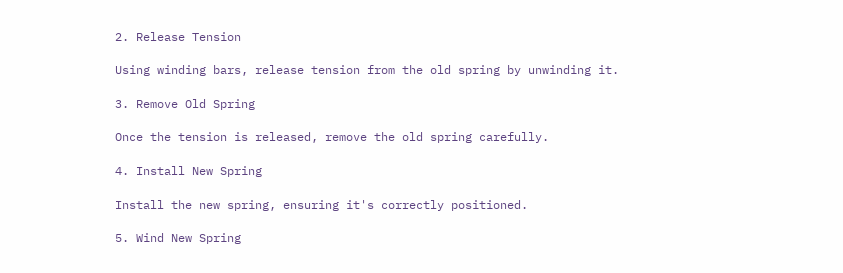2. Release Tension

Using winding bars, release tension from the old spring by unwinding it.

3. Remove Old Spring

Once the tension is released, remove the old spring carefully.

4. Install New Spring

Install the new spring, ensuring it's correctly positioned.

5. Wind New Spring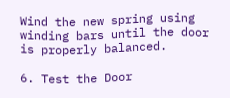Wind the new spring using winding bars until the door is properly balanced.

6. Test the Door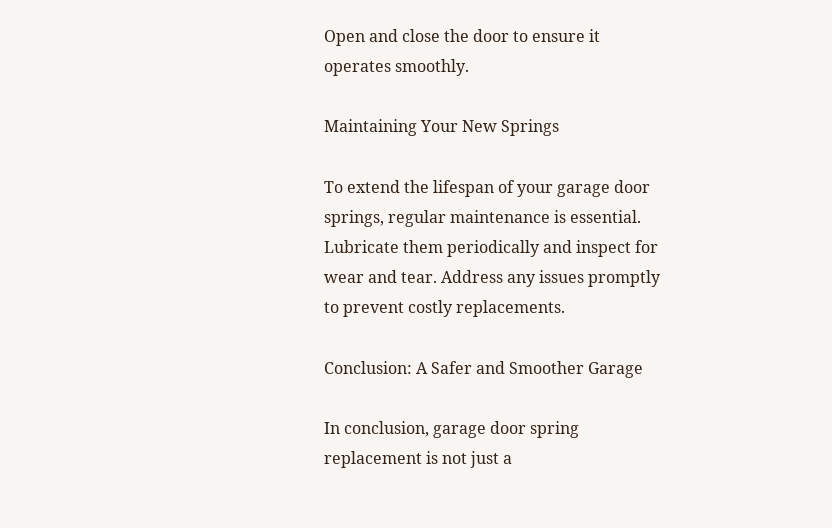Open and close the door to ensure it operates smoothly.

Maintaining Your New Springs

To extend the lifespan of your garage door springs, regular maintenance is essential. Lubricate them periodically and inspect for wear and tear. Address any issues promptly to prevent costly replacements.

Conclusion: A Safer and Smoother Garage

In conclusion, garage door spring replacement is not just a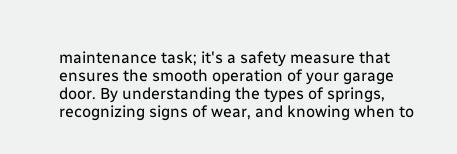maintenance task; it's a safety measure that ensures the smooth operation of your garage door. By understanding the types of springs, recognizing signs of wear, and knowing when to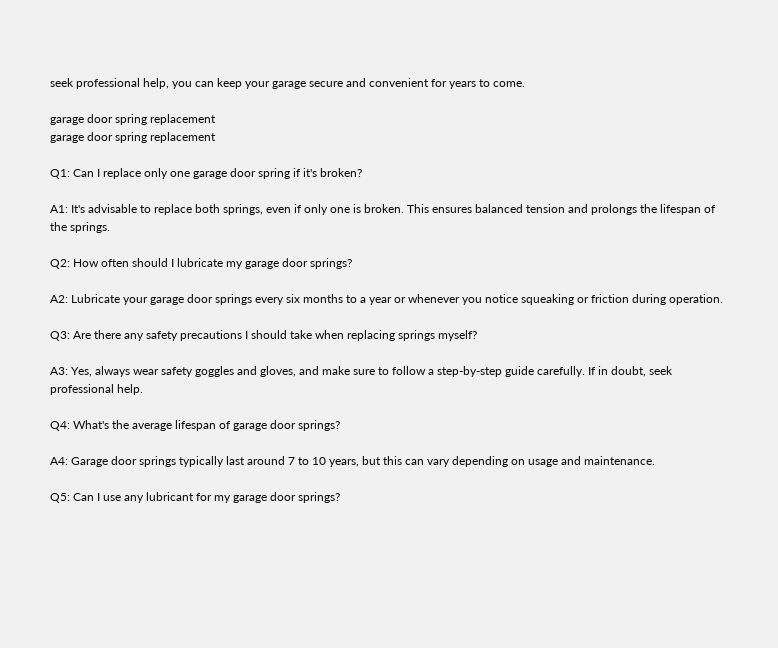seek professional help, you can keep your garage secure and convenient for years to come.

garage door spring replacement
garage door spring replacement

Q1: Can I replace only one garage door spring if it's broken?

A1: It's advisable to replace both springs, even if only one is broken. This ensures balanced tension and prolongs the lifespan of the springs.

Q2: How often should I lubricate my garage door springs?

A2: Lubricate your garage door springs every six months to a year or whenever you notice squeaking or friction during operation.

Q3: Are there any safety precautions I should take when replacing springs myself?

A3: Yes, always wear safety goggles and gloves, and make sure to follow a step-by-step guide carefully. If in doubt, seek professional help.

Q4: What's the average lifespan of garage door springs?

A4: Garage door springs typically last around 7 to 10 years, but this can vary depending on usage and maintenance.

Q5: Can I use any lubricant for my garage door springs?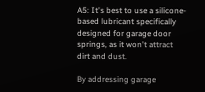A5: It's best to use a silicone-based lubricant specifically designed for garage door springs, as it won't attract dirt and dust.

By addressing garage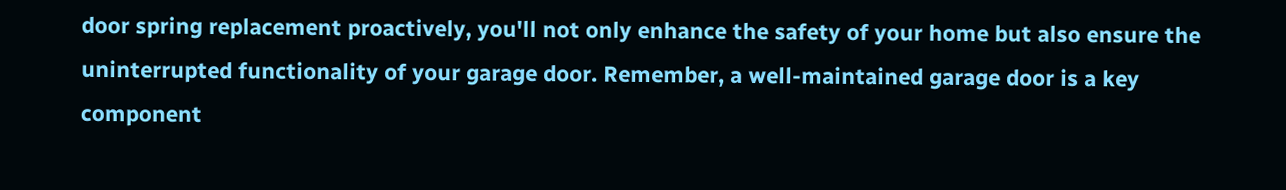door spring replacement proactively, you'll not only enhance the safety of your home but also ensure the uninterrupted functionality of your garage door. Remember, a well-maintained garage door is a key component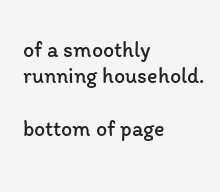of a smoothly running household.

bottom of page